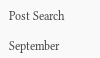Post Search

September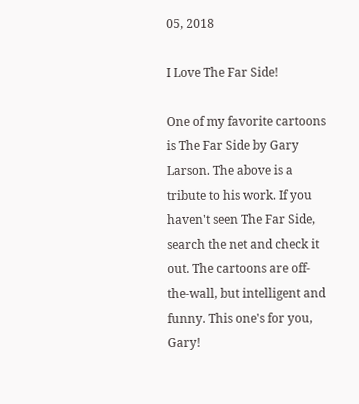05, 2018

I Love The Far Side!

One of my favorite cartoons is The Far Side by Gary Larson. The above is a tribute to his work. If you haven't seen The Far Side, search the net and check it out. The cartoons are off-the-wall, but intelligent and funny. This one's for you, Gary!